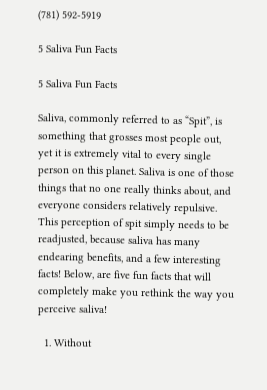(781) 592-5919

5 Saliva Fun Facts

5 Saliva Fun Facts

Saliva, commonly referred to as “Spit”, is something that grosses most people out, yet it is extremely vital to every single person on this planet. Saliva is one of those things that no one really thinks about, and everyone considers relatively repulsive. This perception of spit simply needs to be readjusted, because saliva has many endearing benefits, and a few interesting facts! Below, are five fun facts that will completely make you rethink the way you perceive saliva!

  1. Without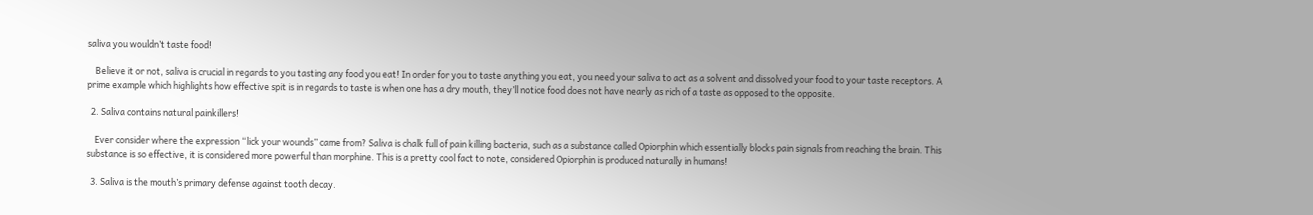saliva you wouldn’t taste food!

    Believe it or not, saliva is crucial in regards to you tasting any food you eat! In order for you to taste anything you eat, you need your saliva to act as a solvent and dissolved your food to your taste receptors. A prime example which highlights how effective spit is in regards to taste is when one has a dry mouth, they’ll notice food does not have nearly as rich of a taste as opposed to the opposite.

  2. Saliva contains natural painkillers!

    Ever consider where the expression “lick your wounds” came from? Saliva is chalk full of pain killing bacteria, such as a substance called Opiorphin which essentially blocks pain signals from reaching the brain. This substance is so effective, it is considered more powerful than morphine. This is a pretty cool fact to note, considered Opiorphin is produced naturally in humans!

  3. Saliva is the mouth’s primary defense against tooth decay.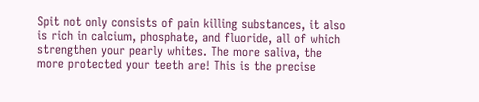Spit not only consists of pain killing substances, it also is rich in calcium, phosphate, and fluoride, all of which strengthen your pearly whites. The more saliva, the more protected your teeth are! This is the precise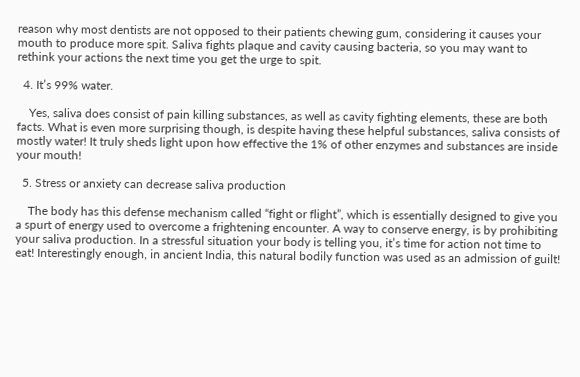reason why most dentists are not opposed to their patients chewing gum, considering it causes your mouth to produce more spit. Saliva fights plaque and cavity causing bacteria, so you may want to rethink your actions the next time you get the urge to spit.

  4. It’s 99% water.

    Yes, saliva does consist of pain killing substances, as well as cavity fighting elements, these are both facts. What is even more surprising though, is despite having these helpful substances, saliva consists of mostly water! It truly sheds light upon how effective the 1% of other enzymes and substances are inside your mouth!

  5. Stress or anxiety can decrease saliva production

    The body has this defense mechanism called “fight or flight”, which is essentially designed to give you a spurt of energy used to overcome a frightening encounter. A way to conserve energy, is by prohibiting your saliva production. In a stressful situation your body is telling you, it’s time for action not time to eat! Interestingly enough, in ancient India, this natural bodily function was used as an admission of guilt!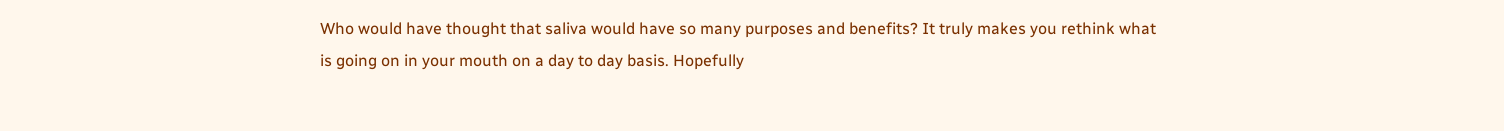Who would have thought that saliva would have so many purposes and benefits? It truly makes you rethink what is going on in your mouth on a day to day basis. Hopefully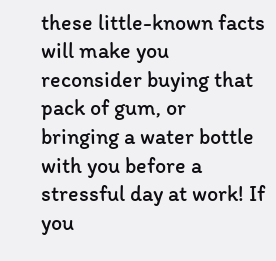these little-known facts will make you reconsider buying that pack of gum, or bringing a water bottle with you before a stressful day at work! If you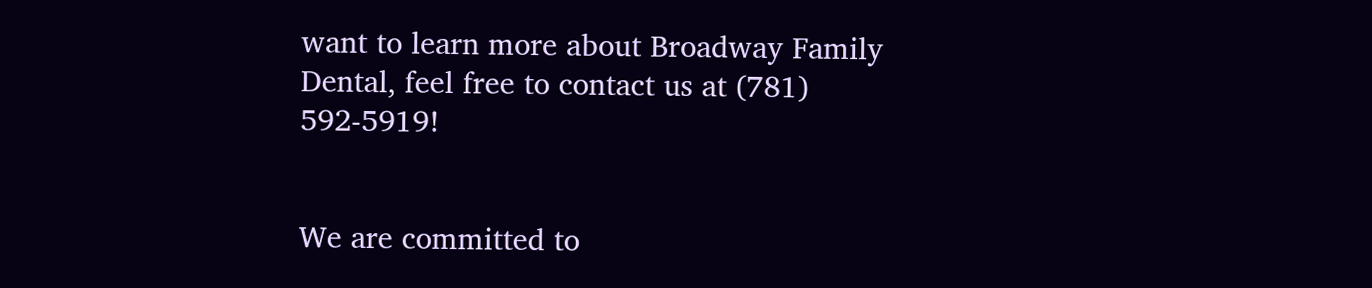want to learn more about Broadway Family Dental, feel free to contact us at (781) 592-5919!


We are committed to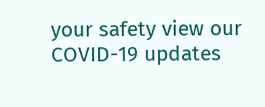your safety view our COVID-19 updates